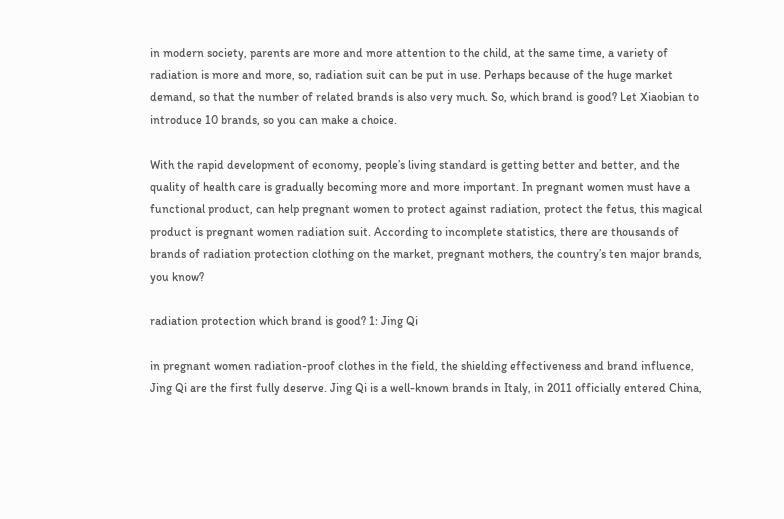in modern society, parents are more and more attention to the child, at the same time, a variety of radiation is more and more, so, radiation suit can be put in use. Perhaps because of the huge market demand, so that the number of related brands is also very much. So, which brand is good? Let Xiaobian to introduce 10 brands, so you can make a choice.

With the rapid development of economy, people’s living standard is getting better and better, and the quality of health care is gradually becoming more and more important. In pregnant women must have a functional product, can help pregnant women to protect against radiation, protect the fetus, this magical product is pregnant women radiation suit. According to incomplete statistics, there are thousands of brands of radiation protection clothing on the market, pregnant mothers, the country’s ten major brands, you know?

radiation protection which brand is good? 1: Jing Qi

in pregnant women radiation-proof clothes in the field, the shielding effectiveness and brand influence, Jing Qi are the first fully deserve. Jing Qi is a well-known brands in Italy, in 2011 officially entered China,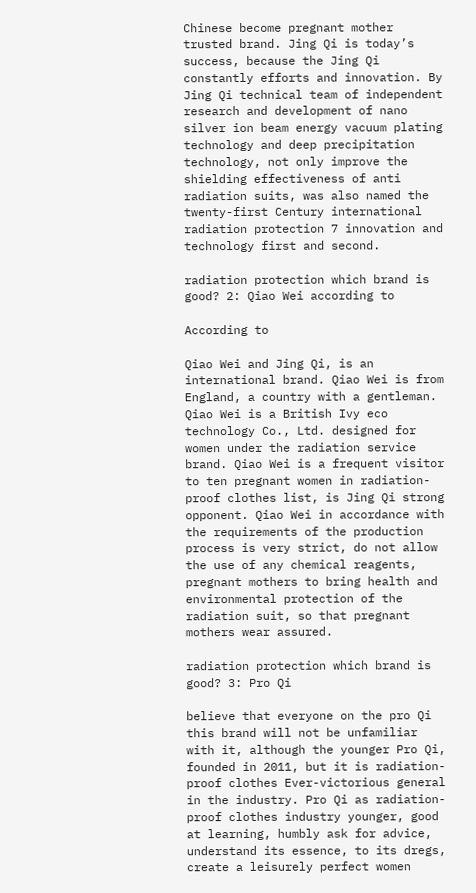Chinese become pregnant mother trusted brand. Jing Qi is today’s success, because the Jing Qi constantly efforts and innovation. By Jing Qi technical team of independent research and development of nano silver ion beam energy vacuum plating technology and deep precipitation technology, not only improve the shielding effectiveness of anti radiation suits, was also named the twenty-first Century international radiation protection 7 innovation and technology first and second.

radiation protection which brand is good? 2: Qiao Wei according to

According to

Qiao Wei and Jing Qi, is an international brand. Qiao Wei is from England, a country with a gentleman. Qiao Wei is a British Ivy eco technology Co., Ltd. designed for women under the radiation service brand. Qiao Wei is a frequent visitor to ten pregnant women in radiation-proof clothes list, is Jing Qi strong opponent. Qiao Wei in accordance with the requirements of the production process is very strict, do not allow the use of any chemical reagents, pregnant mothers to bring health and environmental protection of the radiation suit, so that pregnant mothers wear assured.

radiation protection which brand is good? 3: Pro Qi

believe that everyone on the pro Qi this brand will not be unfamiliar with it, although the younger Pro Qi, founded in 2011, but it is radiation-proof clothes Ever-victorious general in the industry. Pro Qi as radiation-proof clothes industry younger, good at learning, humbly ask for advice, understand its essence, to its dregs, create a leisurely perfect women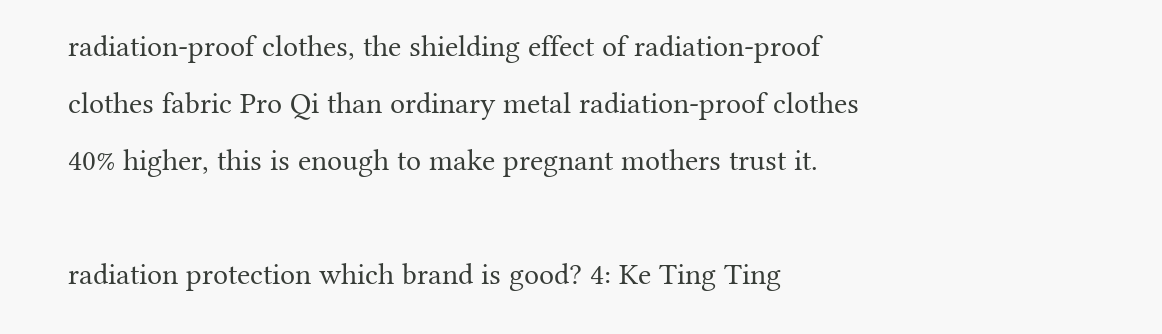radiation-proof clothes, the shielding effect of radiation-proof clothes fabric Pro Qi than ordinary metal radiation-proof clothes 40% higher, this is enough to make pregnant mothers trust it.

radiation protection which brand is good? 4: Ke Ting Ting